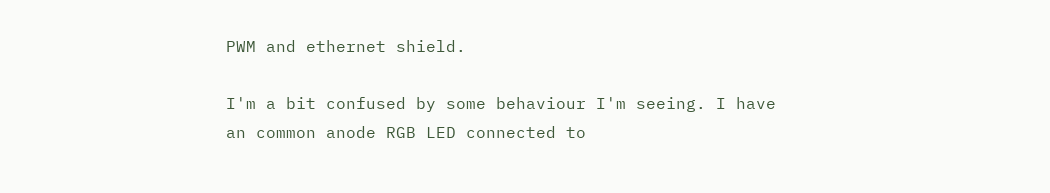PWM and ethernet shield.

I'm a bit confused by some behaviour I'm seeing. I have an common anode RGB LED connected to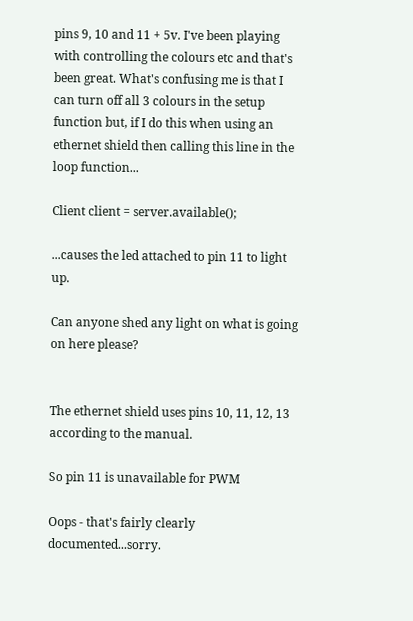pins 9, 10 and 11 + 5v. I've been playing with controlling the colours etc and that's been great. What's confusing me is that I can turn off all 3 colours in the setup function but, if I do this when using an ethernet shield then calling this line in the loop function...

Client client = server.available();

...causes the led attached to pin 11 to light up.

Can anyone shed any light on what is going on here please?


The ethernet shield uses pins 10, 11, 12, 13 according to the manual.

So pin 11 is unavailable for PWM

Oops - that's fairly clearly documented...sorry.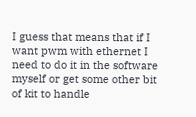I guess that means that if I want pwm with ethernet I need to do it in the software myself or get some other bit of kit to handle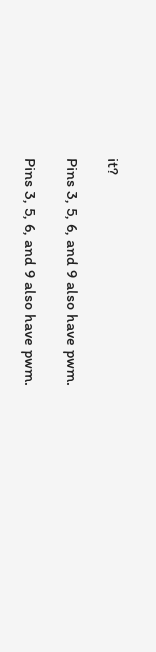it?

Pins 3, 5, 6, and 9 also have pwm.

Pins 3, 5, 6, and 9 also have pwm.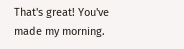That's great! You've made my morning.